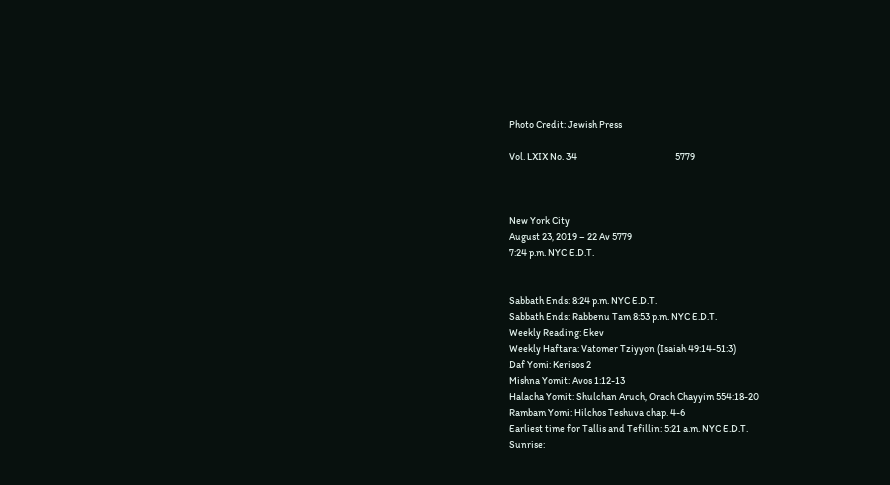Photo Credit: Jewish Press

Vol. LXIX No. 34                                                 5779



New York City
August 23, 2019 – 22 Av 5779
7:24 p.m. NYC E.D.T.


Sabbath Ends: 8:24 p.m. NYC E.D.T.
Sabbath Ends: Rabbenu Tam 8:53 p.m. NYC E.D.T.
Weekly Reading: Ekev
Weekly Haftara: Vatomer Tziyyon (Isaiah 49:14-51:3)
Daf Yomi: Kerisos 2
Mishna Yomit: Avos 1:12-13
Halacha Yomit: Shulchan Aruch, Orach Chayyim 554:18-20
Rambam Yomi: Hilchos Teshuva chap. 4-6
Earliest time for Tallis and Tefillin: 5:21 a.m. NYC E.D.T.
Sunrise: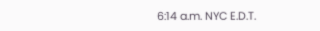6:14 a.m. NYC E.D.T.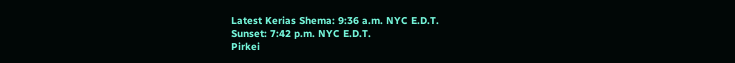Latest Kerias Shema: 9:36 a.m. NYC E.D.T.
Sunset: 7:42 p.m. NYC E.D.T.
Pirkei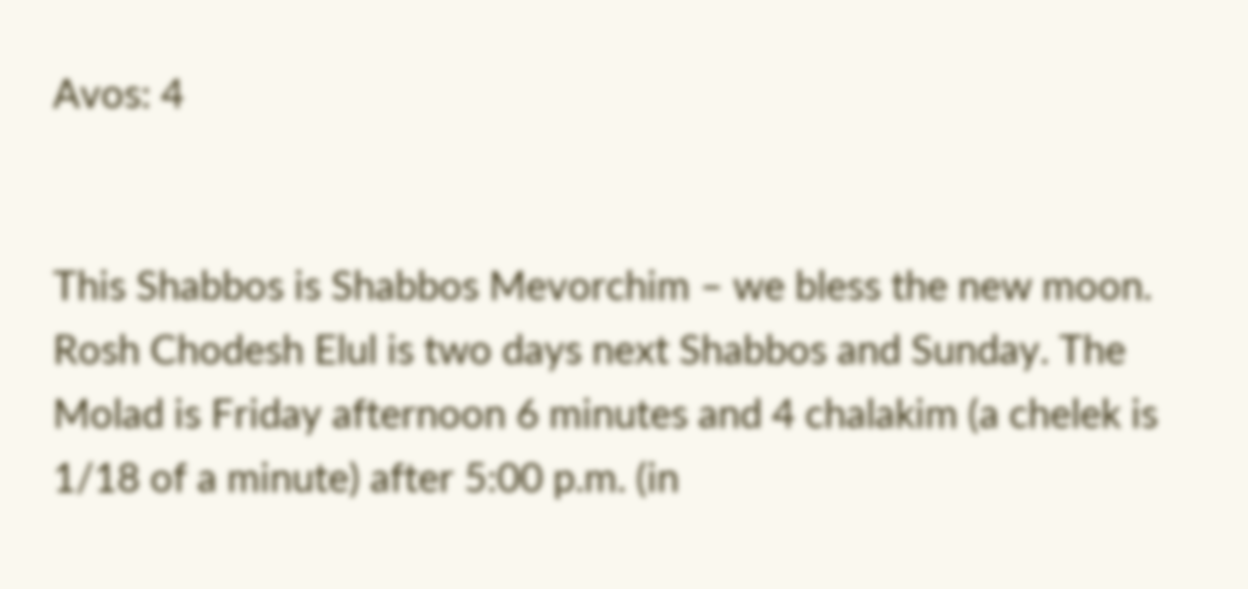Avos: 4


This Shabbos is Shabbos Mevorchim – we bless the new moon. Rosh Chodesh Elul is two days next Shabbos and Sunday. The Molad is Friday afternoon 6 minutes and 4 chalakim (a chelek is 1/18 of a minute) after 5:00 p.m. (in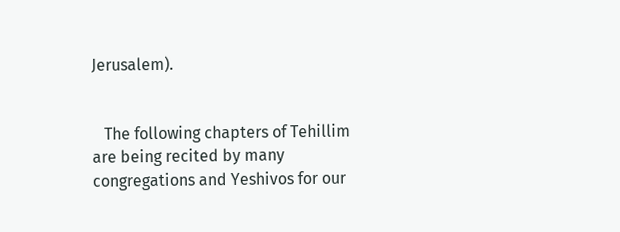Jerusalem).


   The following chapters of Tehillim are being recited by many congregations and Yeshivos for our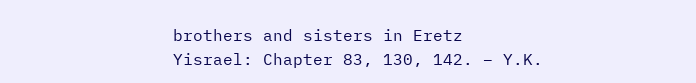brothers and sisters in Eretz Yisrael: Chapter 83, 130, 142. – Y.K.